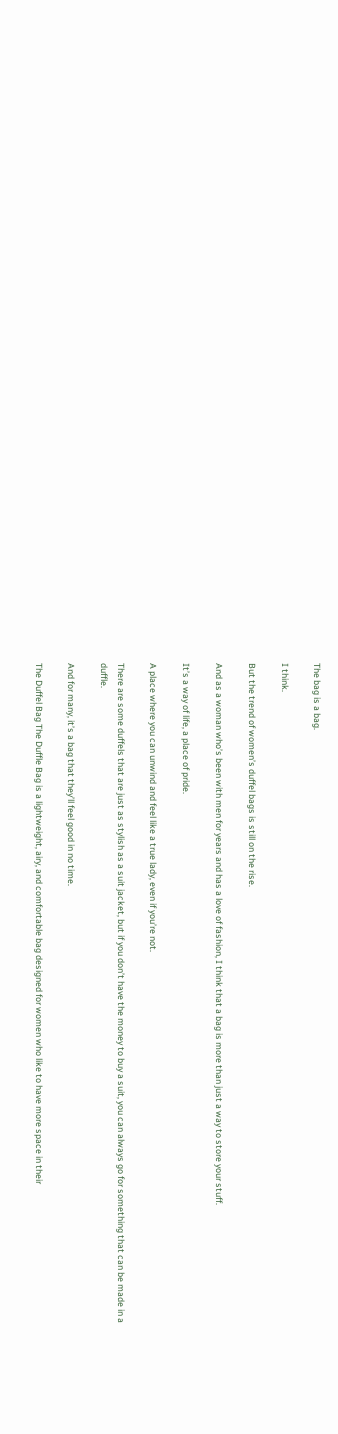The bag is a bag.

I think.

But the trend of women’s duffel bags is still on the rise.

And as a woman who’s been with men for years and has a love of fashion, I think that a bag is more than just a way to store your stuff.

It’s a way of life, a place of pride.

A place where you can unwind and feel like a true lady, even if you’re not.

There are some duffels that are just as stylish as a suit jacket, but if you don’t have the money to buy a suit, you can always go for something that can be made in a duffle.

And for many, it’s a bag that they’ll feel good in no time.

The Duffel Bag The Duffle Bag is a lightweight, airy, and comfortable bag designed for women who like to have more space in their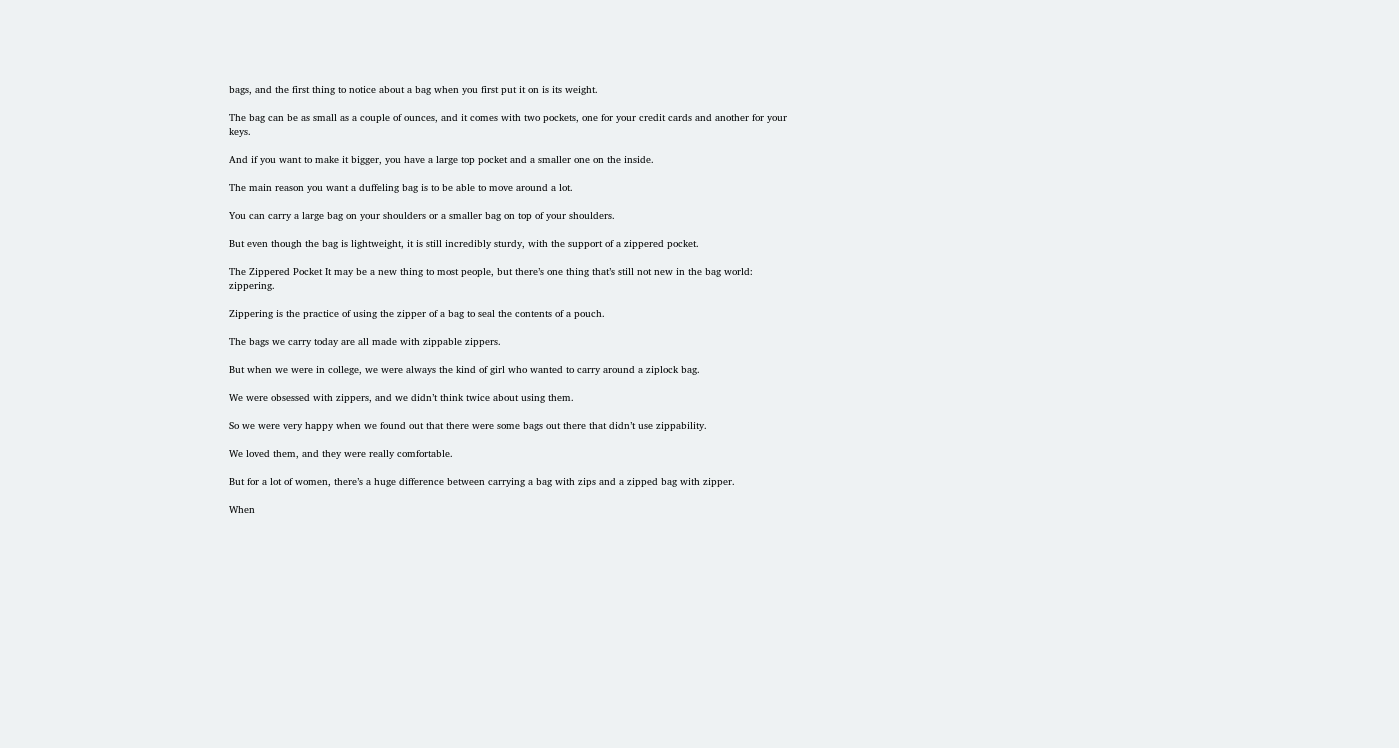bags, and the first thing to notice about a bag when you first put it on is its weight.

The bag can be as small as a couple of ounces, and it comes with two pockets, one for your credit cards and another for your keys.

And if you want to make it bigger, you have a large top pocket and a smaller one on the inside.

The main reason you want a duffeling bag is to be able to move around a lot.

You can carry a large bag on your shoulders or a smaller bag on top of your shoulders.

But even though the bag is lightweight, it is still incredibly sturdy, with the support of a zippered pocket.

The Zippered Pocket It may be a new thing to most people, but there’s one thing that’s still not new in the bag world: zippering.

Zippering is the practice of using the zipper of a bag to seal the contents of a pouch.

The bags we carry today are all made with zippable zippers.

But when we were in college, we were always the kind of girl who wanted to carry around a ziplock bag.

We were obsessed with zippers, and we didn’t think twice about using them.

So we were very happy when we found out that there were some bags out there that didn’t use zippability.

We loved them, and they were really comfortable.

But for a lot of women, there’s a huge difference between carrying a bag with zips and a zipped bag with zipper.

When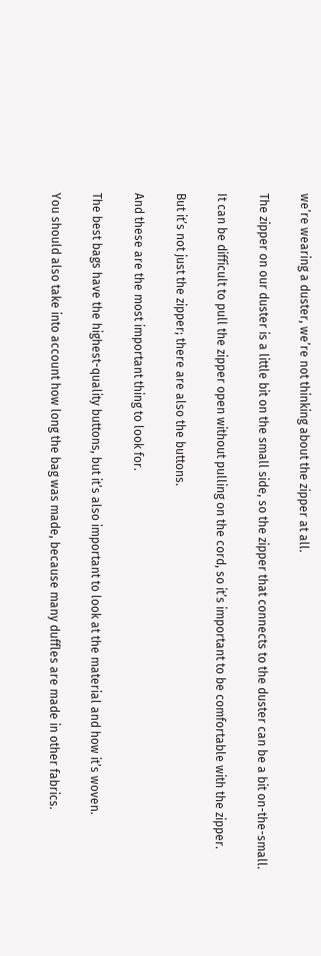we’re wearing a duster, we’re not thinking about the zipper at all.

The zipper on our duster is a little bit on the small side, so the zipper that connects to the duster can be a bit on-the-small.

It can be difficult to pull the zipper open without pulling on the cord, so it’s important to be comfortable with the zipper.

But it’s not just the zipper; there are also the buttons.

And these are the most important thing to look for.

The best bags have the highest-quality buttons, but it’s also important to look at the material and how it’s woven.

You should also take into account how long the bag was made, because many duffles are made in other fabrics.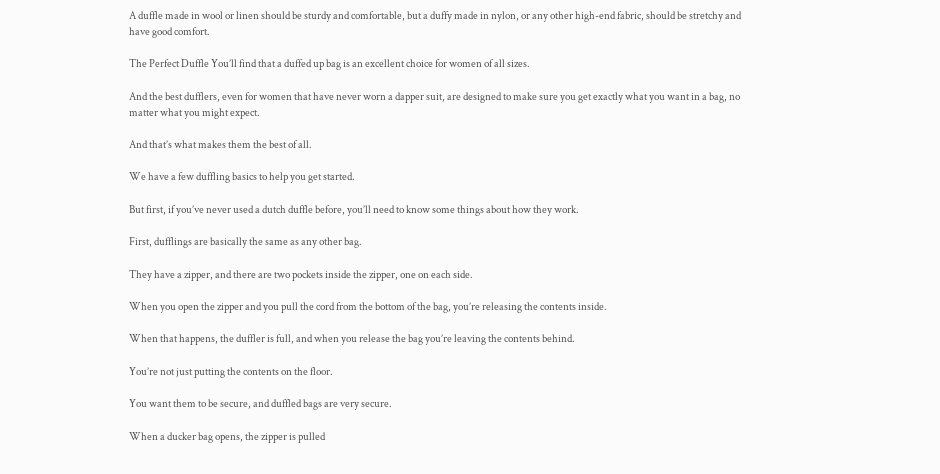A duffle made in wool or linen should be sturdy and comfortable, but a duffy made in nylon, or any other high-end fabric, should be stretchy and have good comfort.

The Perfect Duffle You’ll find that a duffed up bag is an excellent choice for women of all sizes.

And the best dufflers, even for women that have never worn a dapper suit, are designed to make sure you get exactly what you want in a bag, no matter what you might expect.

And that’s what makes them the best of all.

We have a few duffling basics to help you get started.

But first, if you’ve never used a dutch duffle before, you’ll need to know some things about how they work.

First, dufflings are basically the same as any other bag.

They have a zipper, and there are two pockets inside the zipper, one on each side.

When you open the zipper and you pull the cord from the bottom of the bag, you’re releasing the contents inside.

When that happens, the duffler is full, and when you release the bag you’re leaving the contents behind.

You’re not just putting the contents on the floor.

You want them to be secure, and duffled bags are very secure.

When a ducker bag opens, the zipper is pulled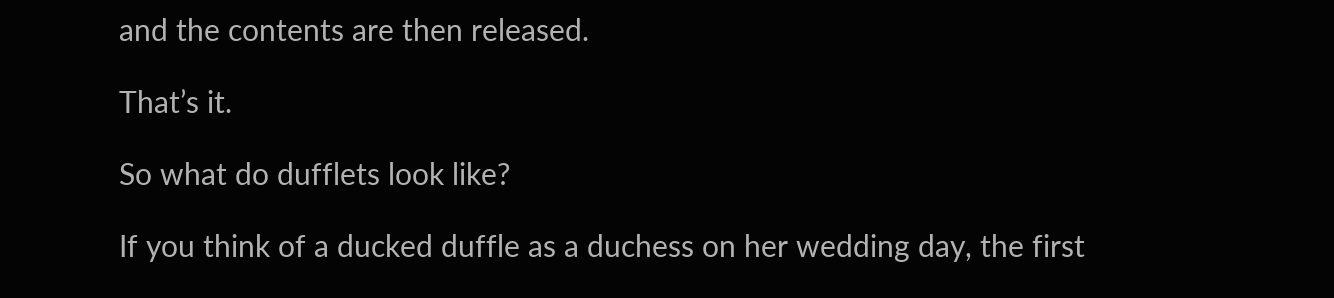and the contents are then released.

That’s it.

So what do dufflets look like?

If you think of a ducked duffle as a duchess on her wedding day, the first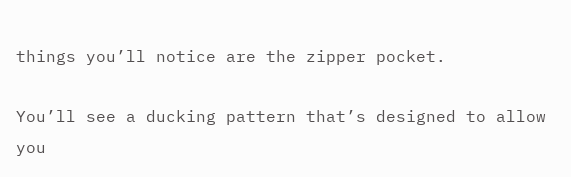things you’ll notice are the zipper pocket.

You’ll see a ducking pattern that’s designed to allow you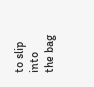to slip into the bag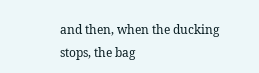and then, when the ducking stops, the bag